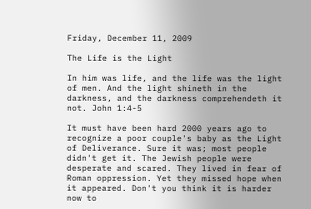Friday, December 11, 2009

The Life is the Light

In him was life, and the life was the light of men. And the light shineth in the darkness, and the darkness comprehendeth it not. John 1:4-5

It must have been hard 2000 years ago to recognize a poor couple's baby as the Light of Deliverance. Sure it was; most people didn't get it. The Jewish people were desperate and scared. They lived in fear of Roman oppression. Yet they missed hope when it appeared. Don't you think it is harder now to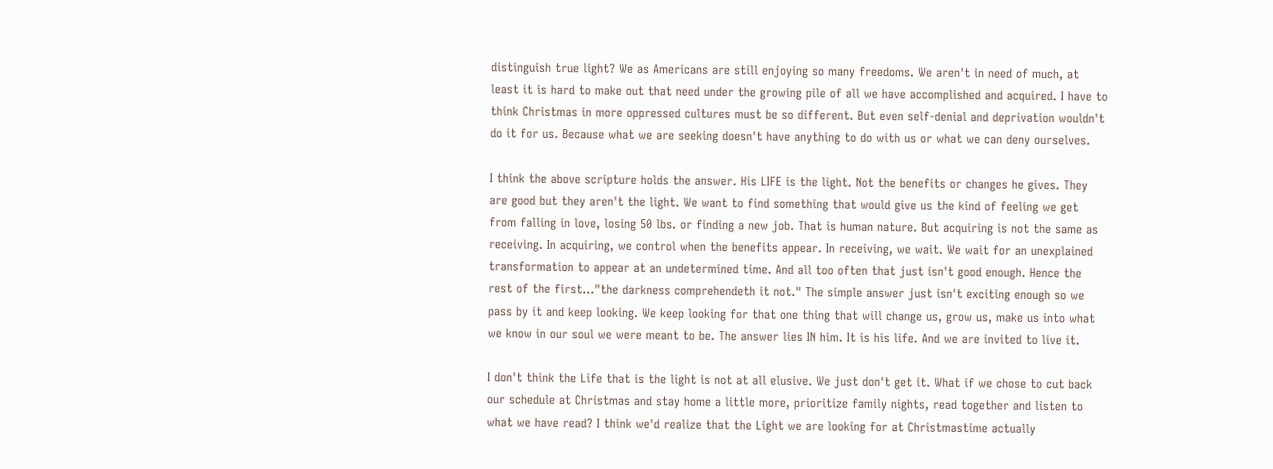distinguish true light? We as Americans are still enjoying so many freedoms. We aren't in need of much, at least it is hard to make out that need under the growing pile of all we have accomplished and acquired. I have to think Christmas in more oppressed cultures must be so different. But even self-denial and deprivation wouldn't do it for us. Because what we are seeking doesn't have anything to do with us or what we can deny ourselves.

I think the above scripture holds the answer. His LIFE is the light. Not the benefits or changes he gives. They are good but they aren't the light. We want to find something that would give us the kind of feeling we get from falling in love, losing 50 lbs. or finding a new job. That is human nature. But acquiring is not the same as receiving. In acquiring, we control when the benefits appear. In receiving, we wait. We wait for an unexplained transformation to appear at an undetermined time. And all too often that just isn't good enough. Hence the rest of the first..."the darkness comprehendeth it not." The simple answer just isn't exciting enough so we pass by it and keep looking. We keep looking for that one thing that will change us, grow us, make us into what we know in our soul we were meant to be. The answer lies IN him. It is his life. And we are invited to live it.

I don't think the Life that is the light is not at all elusive. We just don't get it. What if we chose to cut back our schedule at Christmas and stay home a little more, prioritize family nights, read together and listen to what we have read? I think we'd realize that the Light we are looking for at Christmastime actually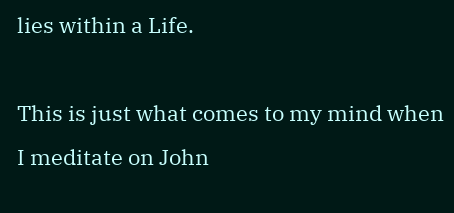lies within a Life.

This is just what comes to my mind when I meditate on John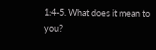1:4-5. What does it mean to you?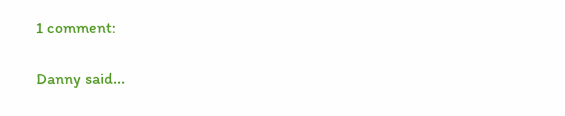1 comment:

Danny said...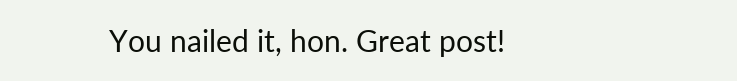You nailed it, hon. Great post!